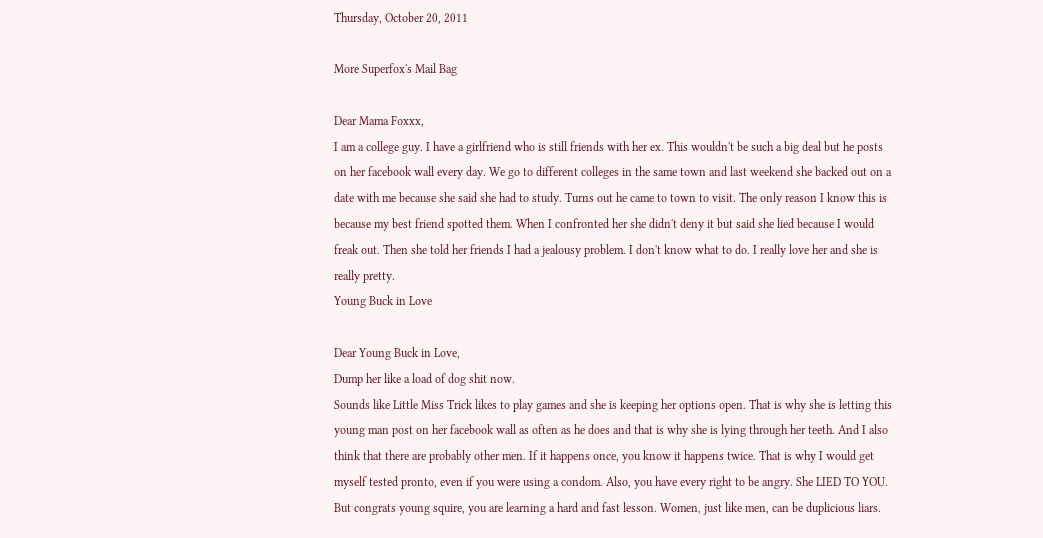Thursday, October 20, 2011

More Superfox's Mail Bag

Dear Mama Foxxx,
I am a college guy. I have a girlfriend who is still friends with her ex. This wouldn't be such a big deal but he posts on her facebook wall every day. We go to different colleges in the same town and last weekend she backed out on a date with me because she said she had to study. Turns out he came to town to visit. The only reason I know this is because my best friend spotted them. When I confronted her she didn't deny it but said she lied because I would freak out. Then she told her friends I had a jealousy problem. I don't know what to do. I really love her and she is really pretty.
Young Buck in Love

Dear Young Buck in Love,
Dump her like a load of dog shit now.
Sounds like Little Miss Trick likes to play games and she is keeping her options open. That is why she is letting this young man post on her facebook wall as often as he does and that is why she is lying through her teeth. And I also think that there are probably other men. If it happens once, you know it happens twice. That is why I would get myself tested pronto, even if you were using a condom. Also, you have every right to be angry. She LIED TO YOU. But congrats young squire, you are learning a hard and fast lesson. Women, just like men, can be duplicious liars.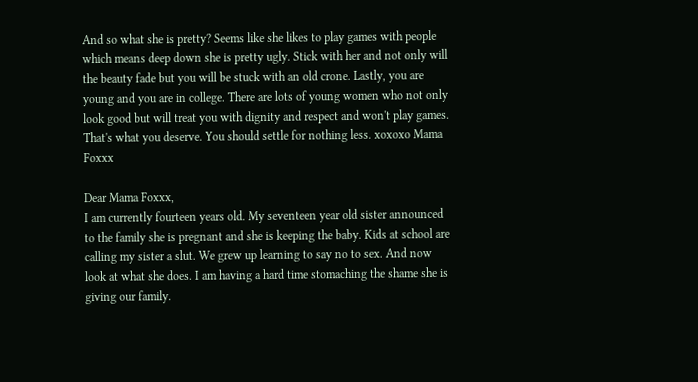And so what she is pretty? Seems like she likes to play games with people which means deep down she is pretty ugly. Stick with her and not only will the beauty fade but you will be stuck with an old crone. Lastly, you are young and you are in college. There are lots of young women who not only look good but will treat you with dignity and respect and won't play games. That's what you deserve. You should settle for nothing less. xoxoxo Mama Foxxx

Dear Mama Foxxx,
I am currently fourteen years old. My seventeen year old sister announced to the family she is pregnant and she is keeping the baby. Kids at school are calling my sister a slut. We grew up learning to say no to sex. And now look at what she does. I am having a hard time stomaching the shame she is giving our family.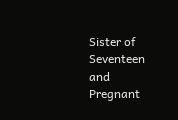Sister of Seventeen and Pregnant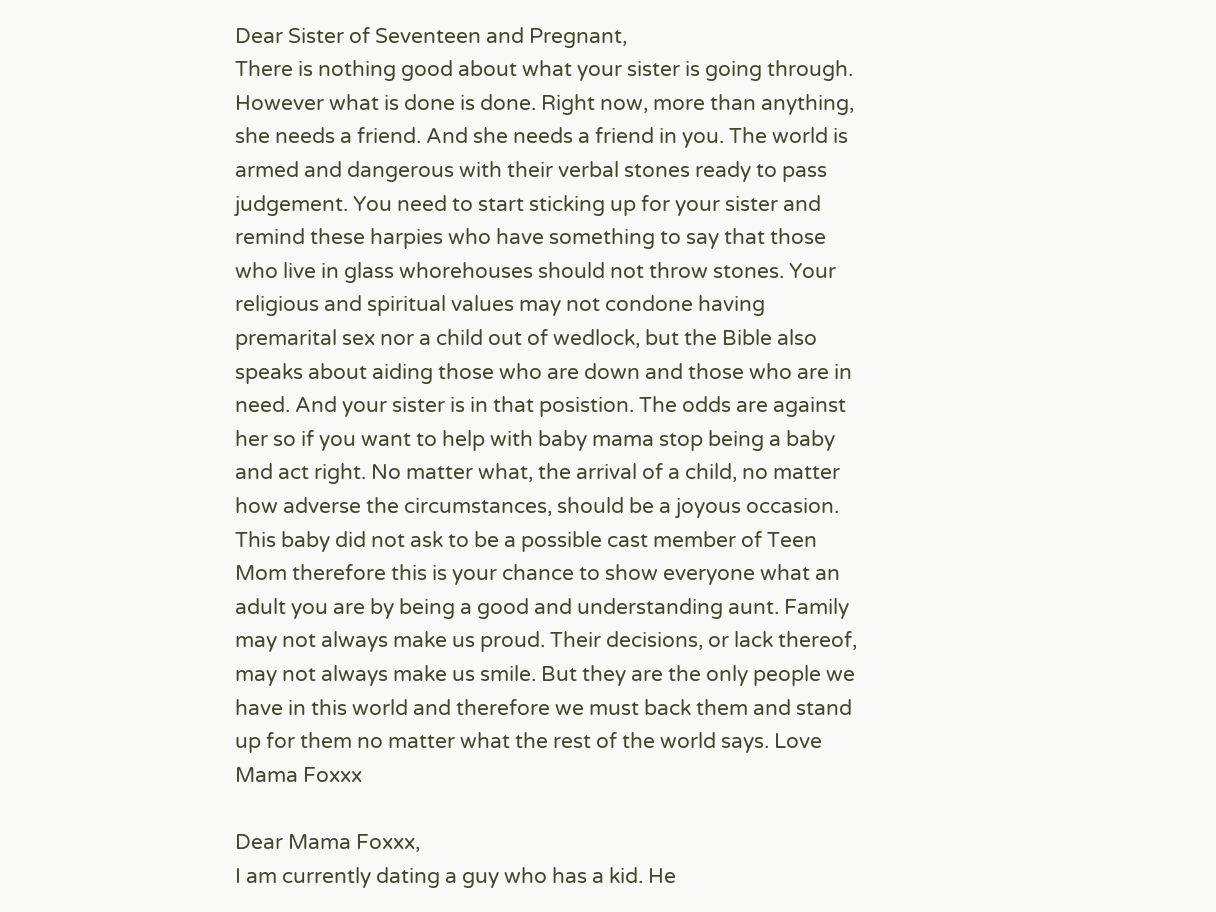Dear Sister of Seventeen and Pregnant,
There is nothing good about what your sister is going through. However what is done is done. Right now, more than anything, she needs a friend. And she needs a friend in you. The world is armed and dangerous with their verbal stones ready to pass judgement. You need to start sticking up for your sister and remind these harpies who have something to say that those who live in glass whorehouses should not throw stones. Your religious and spiritual values may not condone having premarital sex nor a child out of wedlock, but the Bible also speaks about aiding those who are down and those who are in need. And your sister is in that posistion. The odds are against her so if you want to help with baby mama stop being a baby and act right. No matter what, the arrival of a child, no matter how adverse the circumstances, should be a joyous occasion. This baby did not ask to be a possible cast member of Teen Mom therefore this is your chance to show everyone what an adult you are by being a good and understanding aunt. Family may not always make us proud. Their decisions, or lack thereof, may not always make us smile. But they are the only people we have in this world and therefore we must back them and stand up for them no matter what the rest of the world says. Love Mama Foxxx

Dear Mama Foxxx,
I am currently dating a guy who has a kid. He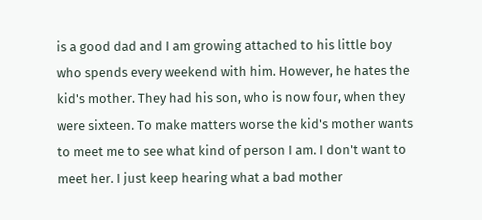is a good dad and I am growing attached to his little boy who spends every weekend with him. However, he hates the kid's mother. They had his son, who is now four, when they were sixteen. To make matters worse the kid's mother wants to meet me to see what kind of person I am. I don't want to meet her. I just keep hearing what a bad mother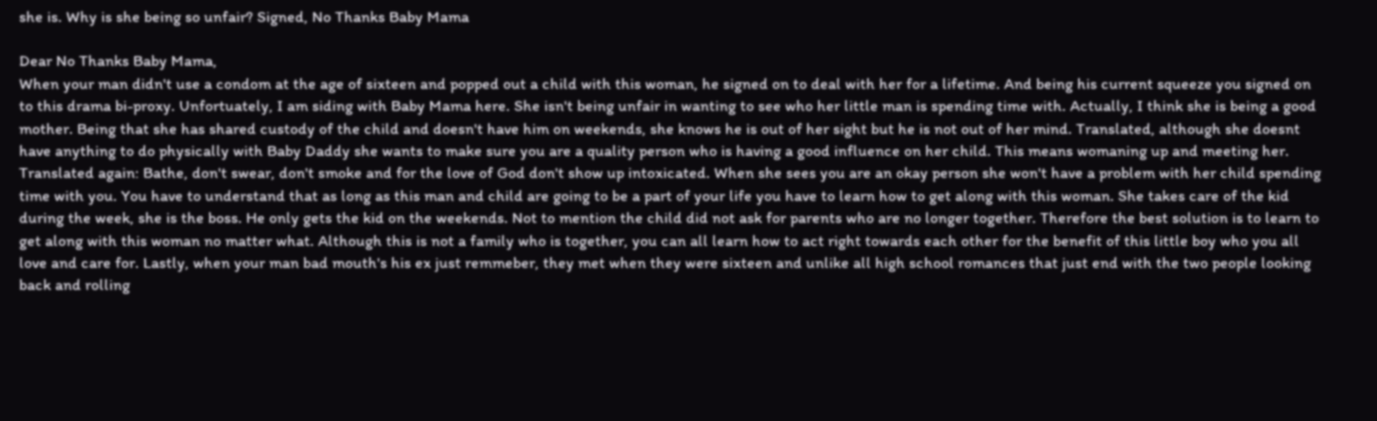she is. Why is she being so unfair? Signed, No Thanks Baby Mama

Dear No Thanks Baby Mama,
When your man didn't use a condom at the age of sixteen and popped out a child with this woman, he signed on to deal with her for a lifetime. And being his current squeeze you signed on to this drama bi-proxy. Unfortuately, I am siding with Baby Mama here. She isn't being unfair in wanting to see who her little man is spending time with. Actually, I think she is being a good mother. Being that she has shared custody of the child and doesn't have him on weekends, she knows he is out of her sight but he is not out of her mind. Translated, although she doesnt have anything to do physically with Baby Daddy she wants to make sure you are a quality person who is having a good influence on her child. This means womaning up and meeting her. Translated again: Bathe, don't swear, don't smoke and for the love of God don't show up intoxicated. When she sees you are an okay person she won't have a problem with her child spending time with you. You have to understand that as long as this man and child are going to be a part of your life you have to learn how to get along with this woman. She takes care of the kid during the week, she is the boss. He only gets the kid on the weekends. Not to mention the child did not ask for parents who are no longer together. Therefore the best solution is to learn to get along with this woman no matter what. Although this is not a family who is together, you can all learn how to act right towards each other for the benefit of this little boy who you all love and care for. Lastly, when your man bad mouth's his ex just remmeber, they met when they were sixteen and unlike all high school romances that just end with the two people looking back and rolling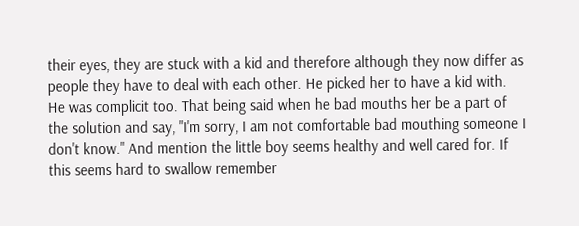their eyes, they are stuck with a kid and therefore although they now differ as people they have to deal with each other. He picked her to have a kid with. He was complicit too. That being said when he bad mouths her be a part of the solution and say, "I'm sorry, I am not comfortable bad mouthing someone I don't know." And mention the little boy seems healthy and well cared for. If this seems hard to swallow remember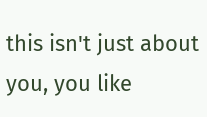this isn't just about you, you like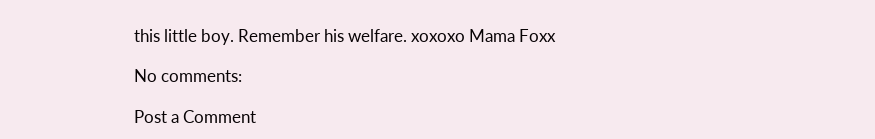this little boy. Remember his welfare. xoxoxo Mama Foxx

No comments:

Post a Comment